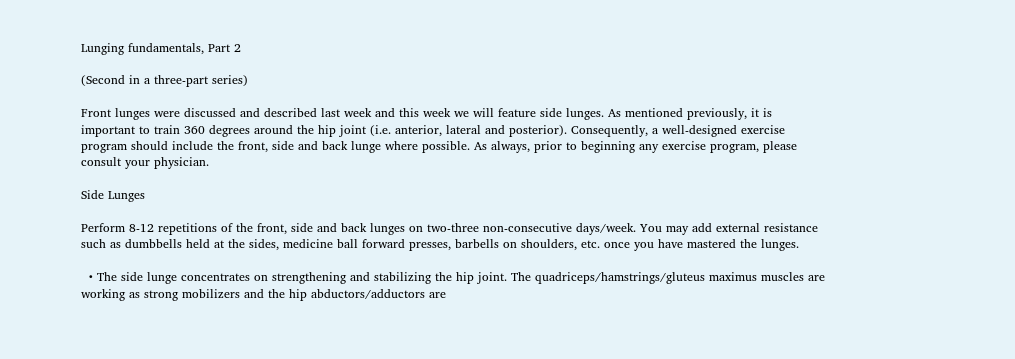Lunging fundamentals, Part 2

(Second in a three-part series)

Front lunges were discussed and described last week and this week we will feature side lunges. As mentioned previously, it is important to train 360 degrees around the hip joint (i.e. anterior, lateral and posterior). Consequently, a well-designed exercise program should include the front, side and back lunge where possible. As always, prior to beginning any exercise program, please consult your physician.

Side Lunges

Perform 8-12 repetitions of the front, side and back lunges on two-three non-consecutive days/week. You may add external resistance such as dumbbells held at the sides, medicine ball forward presses, barbells on shoulders, etc. once you have mastered the lunges.

  • The side lunge concentrates on strengthening and stabilizing the hip joint. The quadriceps/hamstrings/gluteus maximus muscles are working as strong mobilizers and the hip abductors/adductors are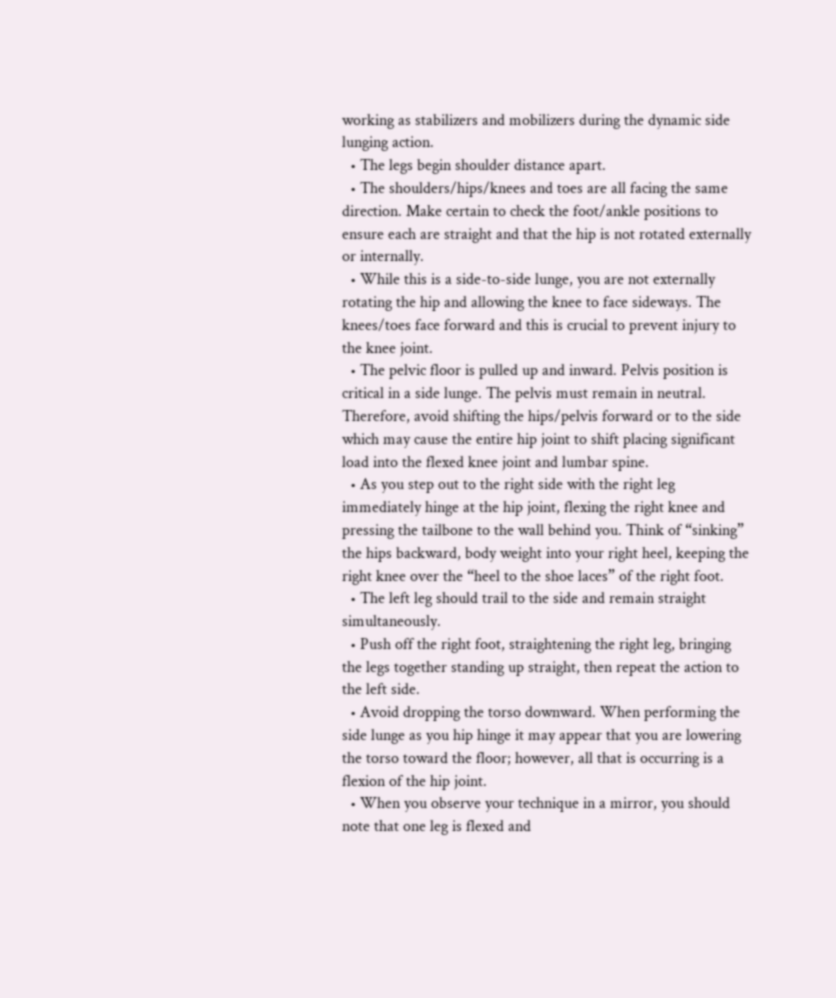working as stabilizers and mobilizers during the dynamic side lunging action.
  • The legs begin shoulder distance apart.
  • The shoulders/hips/knees and toes are all facing the same direction. Make certain to check the foot/ankle positions to ensure each are straight and that the hip is not rotated externally or internally.
  • While this is a side-to-side lunge, you are not externally rotating the hip and allowing the knee to face sideways. The knees/toes face forward and this is crucial to prevent injury to the knee joint.
  • The pelvic floor is pulled up and inward. Pelvis position is critical in a side lunge. The pelvis must remain in neutral. Therefore, avoid shifting the hips/pelvis forward or to the side which may cause the entire hip joint to shift placing significant load into the flexed knee joint and lumbar spine.
  • As you step out to the right side with the right leg immediately hinge at the hip joint, flexing the right knee and pressing the tailbone to the wall behind you. Think of “sinking” the hips backward, body weight into your right heel, keeping the right knee over the “heel to the shoe laces” of the right foot.
  • The left leg should trail to the side and remain straight simultaneously.
  • Push off the right foot, straightening the right leg, bringing the legs together standing up straight, then repeat the action to the left side.
  • Avoid dropping the torso downward. When performing the side lunge as you hip hinge it may appear that you are lowering the torso toward the floor; however, all that is occurring is a flexion of the hip joint.
  • When you observe your technique in a mirror, you should note that one leg is flexed and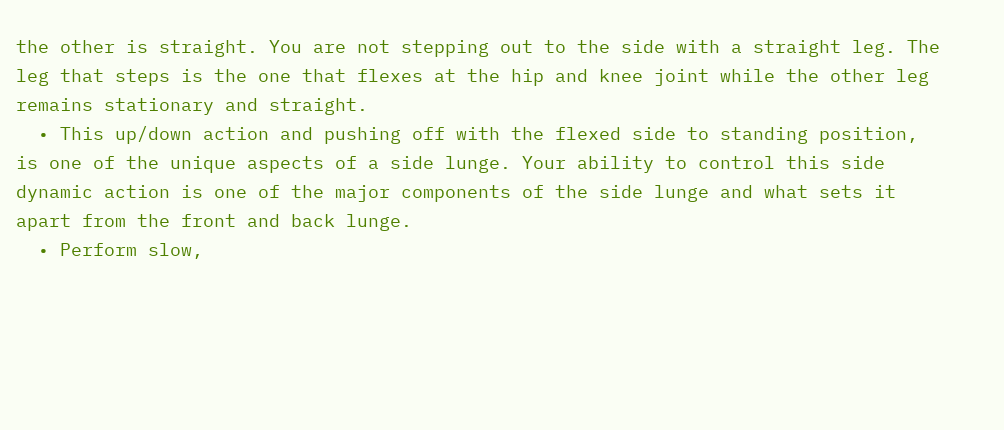the other is straight. You are not stepping out to the side with a straight leg. The leg that steps is the one that flexes at the hip and knee joint while the other leg remains stationary and straight.
  • This up/down action and pushing off with the flexed side to standing position, is one of the unique aspects of a side lunge. Your ability to control this side dynamic action is one of the major components of the side lunge and what sets it apart from the front and back lunge.
  • Perform slow,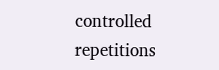controlled repetitions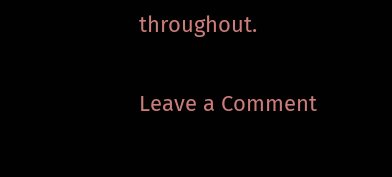throughout.

Leave a Comment